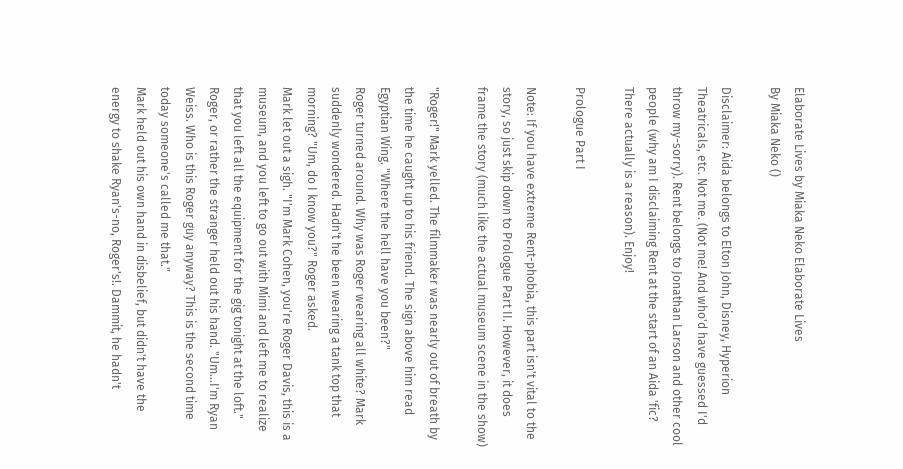Elaborate Lives by Miaka Neko Elaborate Lives
By Miaka Neko ()

Disclaimer: Aida belongs to Elton John, Disney, Hyperion Theatricals, etc. Not me. (Not me! And who'd have guessed I'd throw my-sorry). Rent belongs to Jonathan Larson and other cool people (why am I disclaiming Rent at the start of an Aida 'fic? There actually is a reason). Enjoy!

Prologue Part I

Note: If you have extreme Rent-phobia, this part isn't vital to the story, so just skip down to Prologue Part II. However, it does frame the story (much like the actual museum scene in the show)

"Roger!" Mark yelled. The filmmaker was nearly out of breath by the time he caught up to his friend. The sign above him read Egyptian Wing. "Where the hell have you been?"
Roger turned around. Why was Roger wearing all white? Mark suddenly wondered. Hadn't he been wearing a tank top that morning? "Um, do I know you?" Roger asked.
Mark let out a sigh. "I'm Mark Cohen, you're Roger Davis, this is a museum, and you left to go out with Mimi and left me to realize that you left all the equipment for the gig tonight at the loft."
Roger, or rather the stranger held out his hand. "Um…I'm Ryan Weiss. Who is this Roger guy anyway? This is the second time today someone's called me that."
Mark held out his own hand in disbelief, but didn't have the energy to shake Ryan's-no, Roger's!. Dammit, he hadn't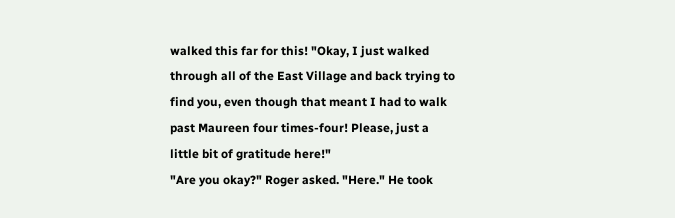walked this far for this! "Okay, I just walked through all of the East Village and back trying to find you, even though that meant I had to walk past Maureen four times-four! Please, just a little bit of gratitude here!"
"Are you okay?" Roger asked. "Here." He took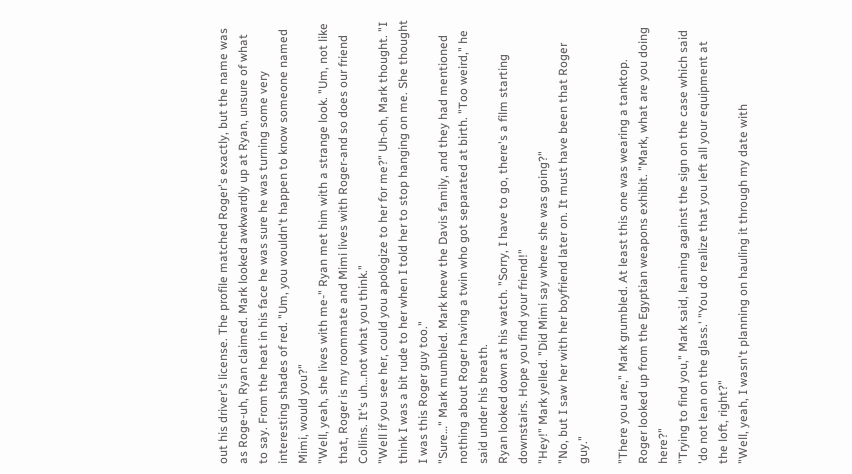out his driver's license. The profile matched Roger's exactly, but the name was as Roge-uh, Ryan claimed. Mark looked awkwardly up at Ryan, unsure of what to say. From the heat in his face he was sure he was turning some very interesting shades of red. "Um, you wouldn't happen to know someone named Mimi, would you?"
"Well, yeah, she lives with me-" Ryan met him with a strange look. "Um, not like that, Roger is my roommate and Mimi lives with Roger-and so does our friend Collins. It's uh…not what you think."
"Well if you see her, could you apologize to her for me?" Uh-oh, Mark thought. "I think I was a bit rude to her when I told her to stop hanging on me. She thought I was this Roger guy too."
"Sure…" Mark mumbled. Mark knew the Davis family, and they had mentioned nothing about Roger having a twin who got separated at birth. "Too weird," he said under his breath.
Ryan looked down at his watch. "Sorry, I have to go, there's a film starting downstairs. Hope you find your friend!"
"Hey!" Mark yelled. "Did Mimi say where she was going?"
"No, but I saw her with her boyfriend later on. It must have been that Roger guy."

"There you are," Mark grumbled. At least this one was wearing a tanktop.
Roger looked up from the Egyptian weapons exhibit. "Mark, what are you doing here?"
"Trying to find you," Mark said, leaning against the sign on the case which said 'do not lean on the glass.' "You do realize that you left all your equipment at the loft, right?"
"Well, yeah, I wasn't planning on hauling it through my date with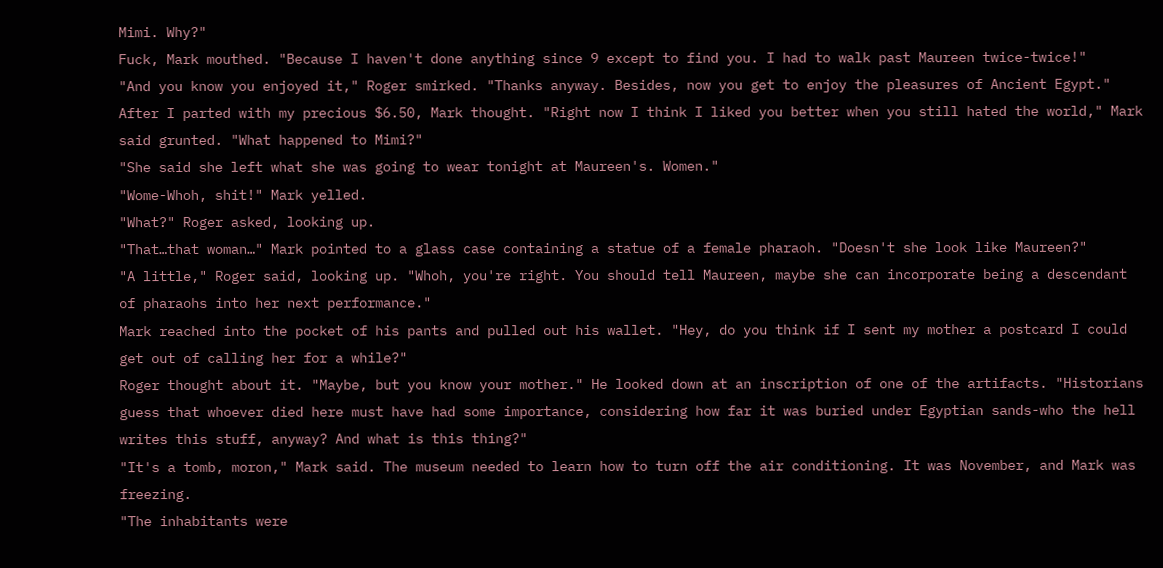Mimi. Why?"
Fuck, Mark mouthed. "Because I haven't done anything since 9 except to find you. I had to walk past Maureen twice-twice!"
"And you know you enjoyed it," Roger smirked. "Thanks anyway. Besides, now you get to enjoy the pleasures of Ancient Egypt."
After I parted with my precious $6.50, Mark thought. "Right now I think I liked you better when you still hated the world," Mark said grunted. "What happened to Mimi?"
"She said she left what she was going to wear tonight at Maureen's. Women."
"Wome-Whoh, shit!" Mark yelled.
"What?" Roger asked, looking up.
"That…that woman…" Mark pointed to a glass case containing a statue of a female pharaoh. "Doesn't she look like Maureen?"
"A little," Roger said, looking up. "Whoh, you're right. You should tell Maureen, maybe she can incorporate being a descendant of pharaohs into her next performance."
Mark reached into the pocket of his pants and pulled out his wallet. "Hey, do you think if I sent my mother a postcard I could get out of calling her for a while?"
Roger thought about it. "Maybe, but you know your mother." He looked down at an inscription of one of the artifacts. "Historians guess that whoever died here must have had some importance, considering how far it was buried under Egyptian sands-who the hell writes this stuff, anyway? And what is this thing?"
"It's a tomb, moron," Mark said. The museum needed to learn how to turn off the air conditioning. It was November, and Mark was freezing.
"The inhabitants were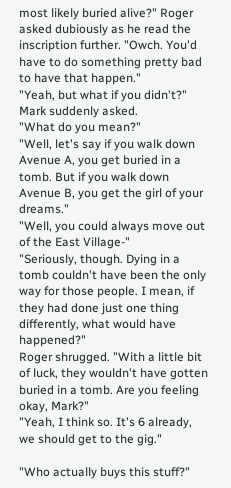most likely buried alive?" Roger asked dubiously as he read the inscription further. "Owch. You'd have to do something pretty bad to have that happen."
"Yeah, but what if you didn't?" Mark suddenly asked.
"What do you mean?"
"Well, let's say if you walk down Avenue A, you get buried in a tomb. But if you walk down Avenue B, you get the girl of your dreams."
"Well, you could always move out of the East Village-"
"Seriously, though. Dying in a tomb couldn't have been the only way for those people. I mean, if they had done just one thing differently, what would have happened?"
Roger shrugged. "With a little bit of luck, they wouldn't have gotten buried in a tomb. Are you feeling okay, Mark?"
"Yeah, I think so. It's 6 already, we should get to the gig."

"Who actually buys this stuff?"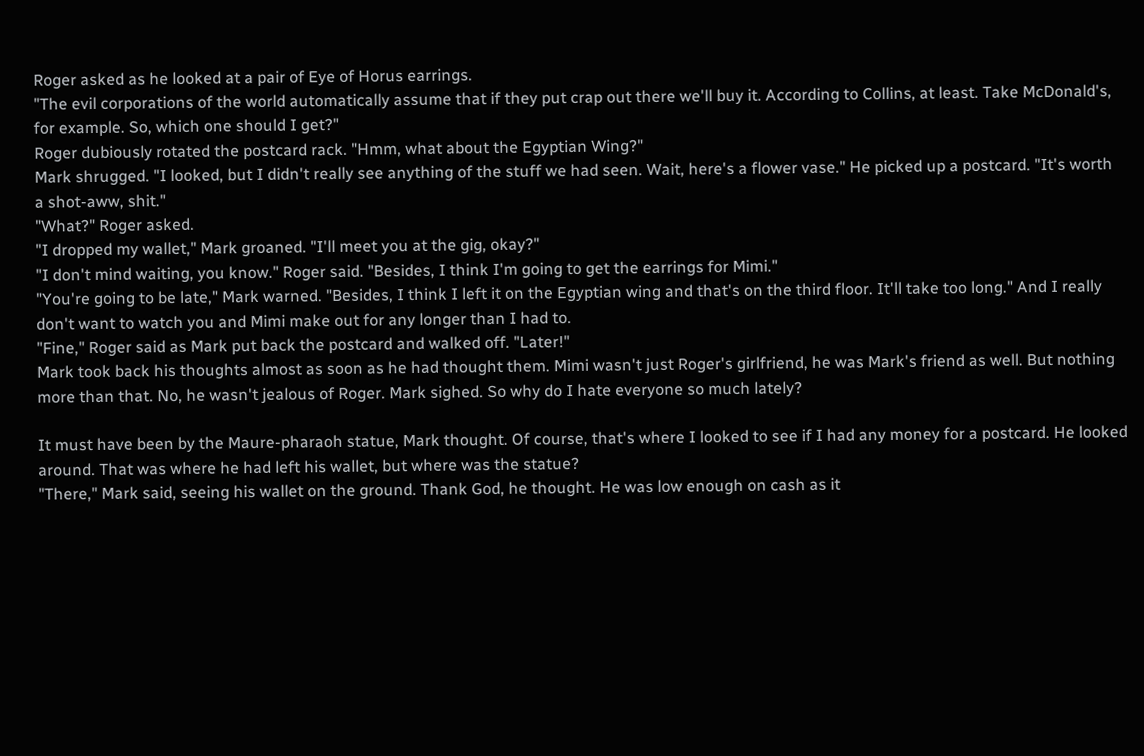Roger asked as he looked at a pair of Eye of Horus earrings.
"The evil corporations of the world automatically assume that if they put crap out there we'll buy it. According to Collins, at least. Take McDonald's, for example. So, which one should I get?"
Roger dubiously rotated the postcard rack. "Hmm, what about the Egyptian Wing?"
Mark shrugged. "I looked, but I didn't really see anything of the stuff we had seen. Wait, here's a flower vase." He picked up a postcard. "It's worth a shot-aww, shit."
"What?" Roger asked.
"I dropped my wallet," Mark groaned. "I'll meet you at the gig, okay?"
"I don't mind waiting, you know." Roger said. "Besides, I think I'm going to get the earrings for Mimi."
"You're going to be late," Mark warned. "Besides, I think I left it on the Egyptian wing and that's on the third floor. It'll take too long." And I really don't want to watch you and Mimi make out for any longer than I had to.
"Fine," Roger said as Mark put back the postcard and walked off. "Later!"
Mark took back his thoughts almost as soon as he had thought them. Mimi wasn't just Roger's girlfriend, he was Mark's friend as well. But nothing more than that. No, he wasn't jealous of Roger. Mark sighed. So why do I hate everyone so much lately?

It must have been by the Maure-pharaoh statue, Mark thought. Of course, that's where I looked to see if I had any money for a postcard. He looked around. That was where he had left his wallet, but where was the statue?
"There," Mark said, seeing his wallet on the ground. Thank God, he thought. He was low enough on cash as it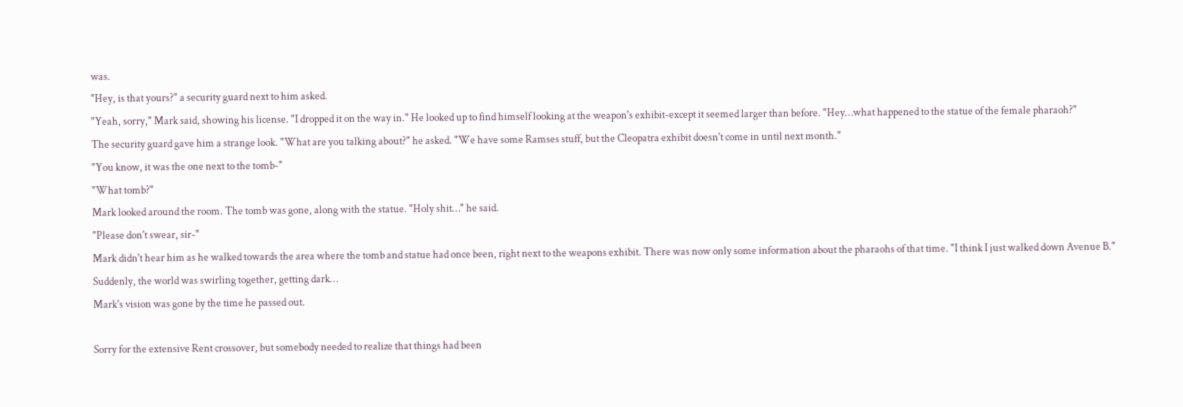was.
"Hey, is that yours?" a security guard next to him asked.
"Yeah, sorry," Mark said, showing his license. "I dropped it on the way in." He looked up to find himself looking at the weapon's exhibit-except it seemed larger than before. "Hey…what happened to the statue of the female pharaoh?"
The security guard gave him a strange look. "What are you talking about?" he asked. "We have some Ramses stuff, but the Cleopatra exhibit doesn't come in until next month."
"You know, it was the one next to the tomb-"
"What tomb?"
Mark looked around the room. The tomb was gone, along with the statue. "Holy shit…" he said.
"Please don't swear, sir-"
Mark didn't hear him as he walked towards the area where the tomb and statue had once been, right next to the weapons exhibit. There was now only some information about the pharaohs of that time. "I think I just walked down Avenue B."
Suddenly, the world was swirling together, getting dark…
Mark's vision was gone by the time he passed out.

Sorry for the extensive Rent crossover, but somebody needed to realize that things had been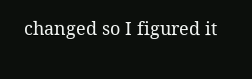changed so I figured it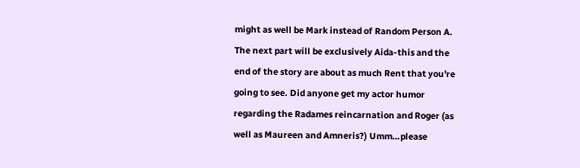might as well be Mark instead of Random Person A. The next part will be exclusively Aida-this and the end of the story are about as much Rent that you're going to see. Did anyone get my actor humor regarding the Radames reincarnation and Roger (as well as Maureen and Amneris?) Umm…please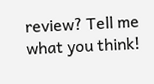review? Tell me what you think!